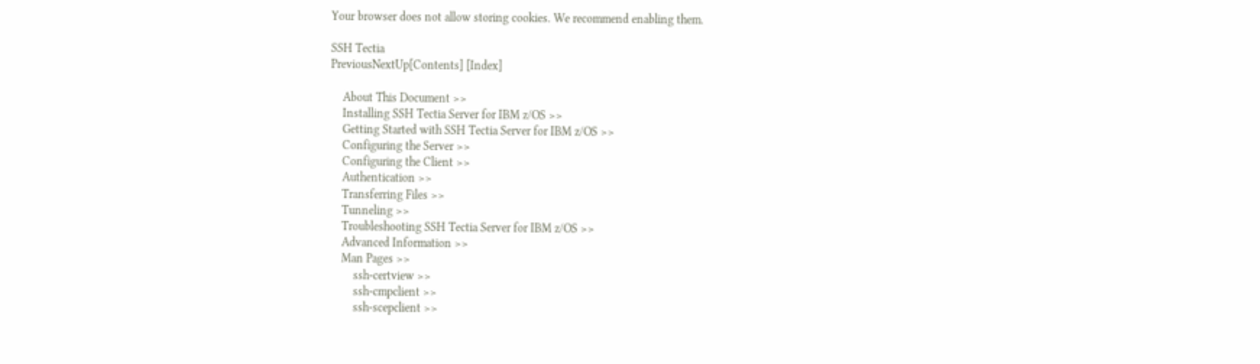Your browser does not allow storing cookies. We recommend enabling them.

SSH Tectia
PreviousNextUp[Contents] [Index]

    About This Document >>
    Installing SSH Tectia Server for IBM z/OS >>
    Getting Started with SSH Tectia Server for IBM z/OS >>
    Configuring the Server >>
    Configuring the Client >>
    Authentication >>
    Transferring Files >>
    Tunneling >>
    Troubleshooting SSH Tectia Server for IBM z/OS >>
    Advanced Information >>
    Man Pages >>
        ssh-certview >>
        ssh-cmpclient >>
        ssh-scepclient >>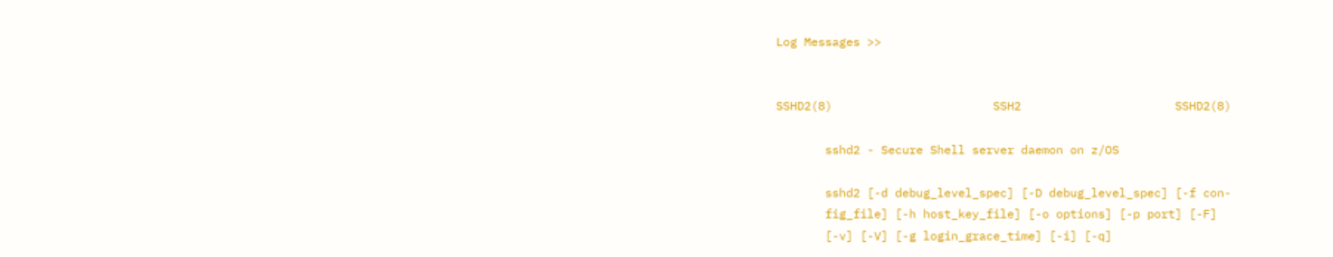Log Messages >>


SSHD2(8)                       SSH2                      SSHD2(8)

       sshd2 - Secure Shell server daemon on z/OS

       sshd2 [-d debug_level_spec] [-D debug_level_spec] [-f con-
       fig_file] [-h host_key_file] [-o options] [-p port] [-F]
       [-v] [-V] [-g login_grace_time] [-i] [-q]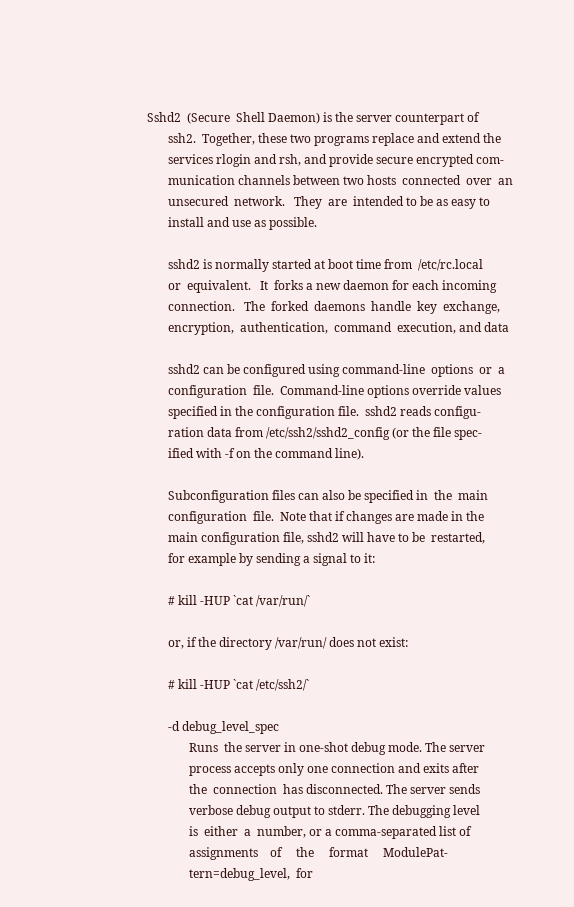Sshd2  (Secure  Shell Daemon) is the server counterpart of
       ssh2.  Together, these two programs replace and extend the
       services rlogin and rsh, and provide secure encrypted com-
       munication channels between two hosts  connected  over  an
       unsecured  network.   They  are  intended to be as easy to
       install and use as possible.

       sshd2 is normally started at boot time from  /etc/rc.local
       or  equivalent.   It  forks a new daemon for each incoming
       connection.   The  forked  daemons  handle  key  exchange,
       encryption,  authentication,  command  execution, and data

       sshd2 can be configured using command-line  options  or  a
       configuration  file.  Command-line options override values
       specified in the configuration file.  sshd2 reads configu-
       ration data from /etc/ssh2/sshd2_config (or the file spec-
       ified with -f on the command line).

       Subconfiguration files can also be specified in  the  main
       configuration  file.  Note that if changes are made in the
       main configuration file, sshd2 will have to be  restarted,
       for example by sending a signal to it:

       # kill -HUP `cat /var/run/`

       or, if the directory /var/run/ does not exist:

       # kill -HUP `cat /etc/ssh2/`

       -d debug_level_spec
              Runs  the server in one-shot debug mode. The server
              process accepts only one connection and exits after
              the  connection  has disconnected. The server sends
              verbose debug output to stderr. The debugging level
              is  either  a  number, or a comma-separated list of
              assignments    of     the     format     ModulePat-
              tern=debug_level,  for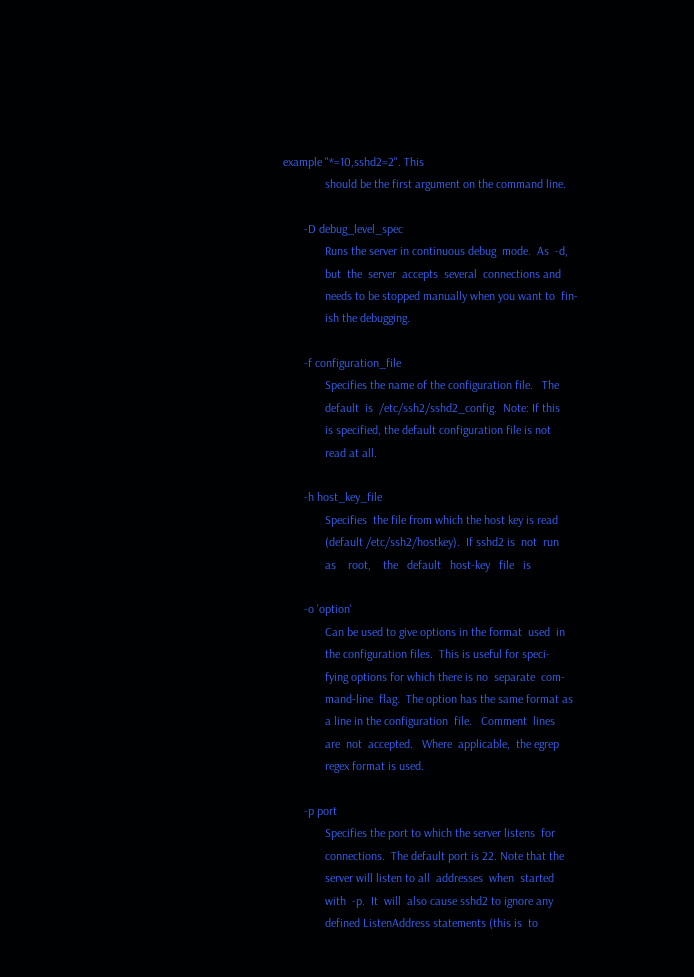example "*=10,sshd2=2". This
              should be the first argument on the command line.

       -D debug_level_spec
              Runs the server in continuous debug  mode.  As  -d,
              but  the  server  accepts  several  connections and
              needs to be stopped manually when you want to  fin-
              ish the debugging.

       -f configuration_file
              Specifies the name of the configuration file.   The
              default  is  /etc/ssh2/sshd2_config.  Note: If this
              is specified, the default configuration file is not
              read at all.

       -h host_key_file
              Specifies  the file from which the host key is read
              (default /etc/ssh2/hostkey).  If sshd2 is  not  run
              as    root,    the   default   host-key   file   is

       -o 'option'
              Can be used to give options in the format  used  in
              the configuration files.  This is useful for speci-
              fying options for which there is no  separate  com-
              mand-line  flag.  The option has the same format as
              a line in the configuration  file.   Comment  lines
              are  not  accepted.   Where  applicable,  the egrep
              regex format is used.

       -p port
              Specifies the port to which the server listens  for
              connections.  The default port is 22. Note that the
              server will listen to all  addresses  when  started
              with  -p.  It  will  also cause sshd2 to ignore any
              defined ListenAddress statements (this is  to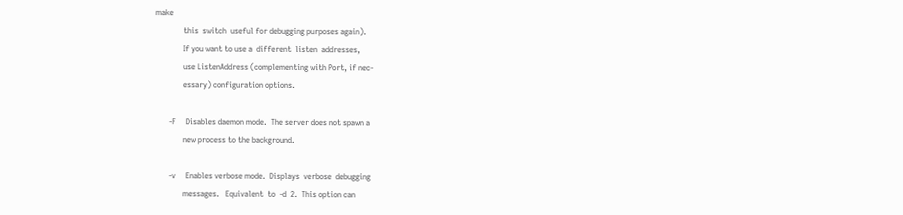make
              this  switch  useful for debugging purposes again).
              If you want to use a  different  listen  addresses,
              use ListenAddress (complementing with Port, if nec-
              essary) configuration options.

       -F     Disables daemon mode.  The server does not spawn a
              new process to the background.

       -v     Enables verbose mode.  Displays  verbose  debugging
              messages.   Equivalent  to  -d  2.  This option can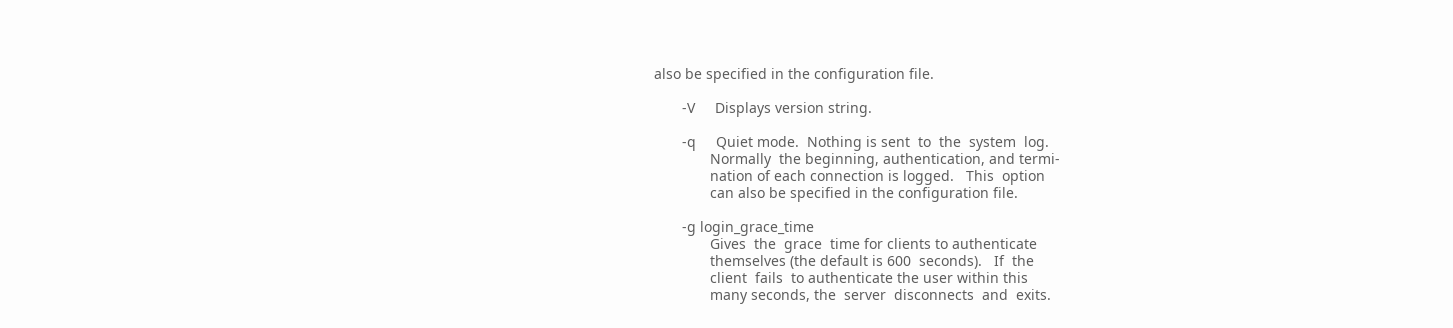also be specified in the configuration file.

       -V     Displays version string.

       -q     Quiet mode.  Nothing is sent  to  the  system  log.
              Normally  the beginning, authentication, and termi-
              nation of each connection is logged.   This  option
              can also be specified in the configuration file.

       -g login_grace_time
              Gives  the  grace  time for clients to authenticate
              themselves (the default is 600  seconds).   If  the
              client  fails  to authenticate the user within this
              many seconds, the  server  disconnects  and  exits.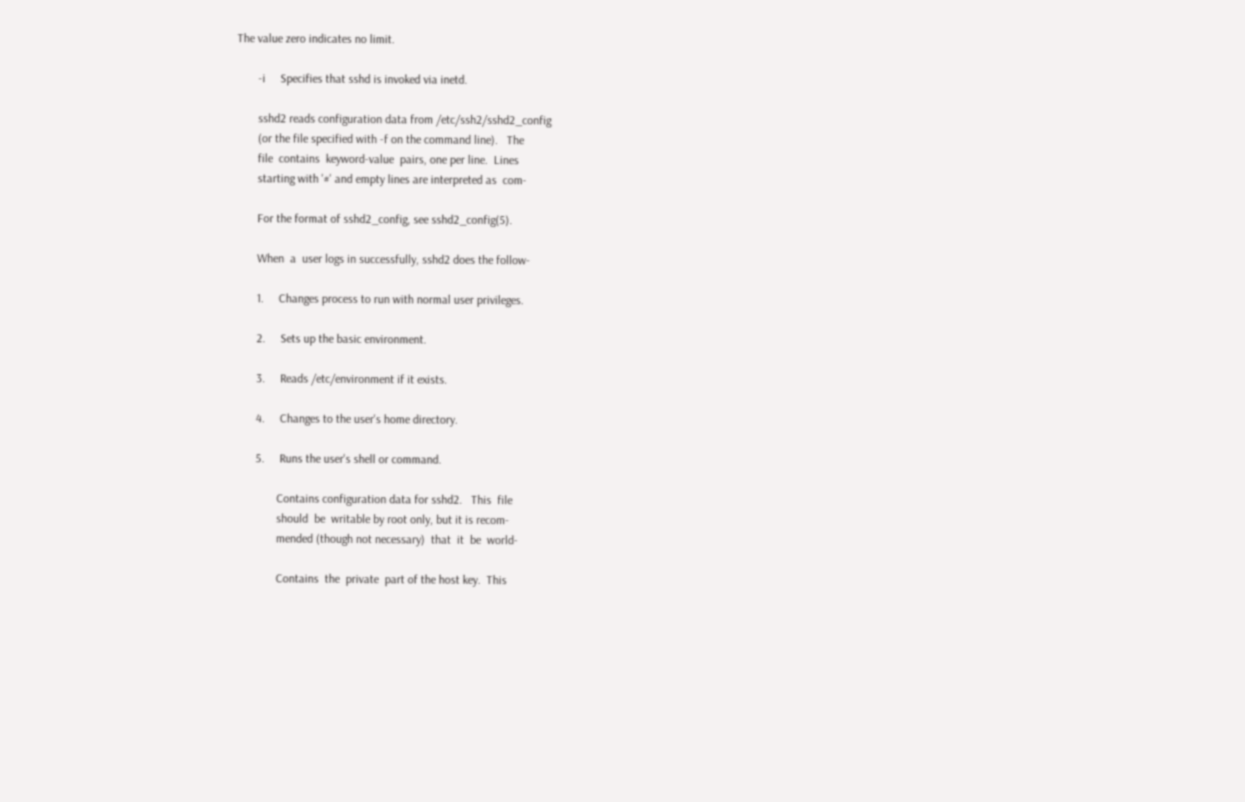The value zero indicates no limit.

       -i     Specifies that sshd is invoked via inetd.

       sshd2 reads configuration data from /etc/ssh2/sshd2_config
       (or the file specified with -f on the command line).   The
       file  contains  keyword-value  pairs, one per line.  Lines
       starting with '#' and empty lines are interpreted as  com-

       For the format of sshd2_config, see sshd2_config(5).

       When  a  user logs in successfully, sshd2 does the follow-

       1.     Changes process to run with normal user privileges.

       2.     Sets up the basic environment.

       3.     Reads /etc/environment if it exists.

       4.     Changes to the user's home directory.

       5.     Runs the user's shell or command.

              Contains configuration data for sshd2.   This  file
              should  be  writable by root only, but it is recom-
              mended (though not necessary)  that  it  be  world-

              Contains  the  private  part of the host key.  This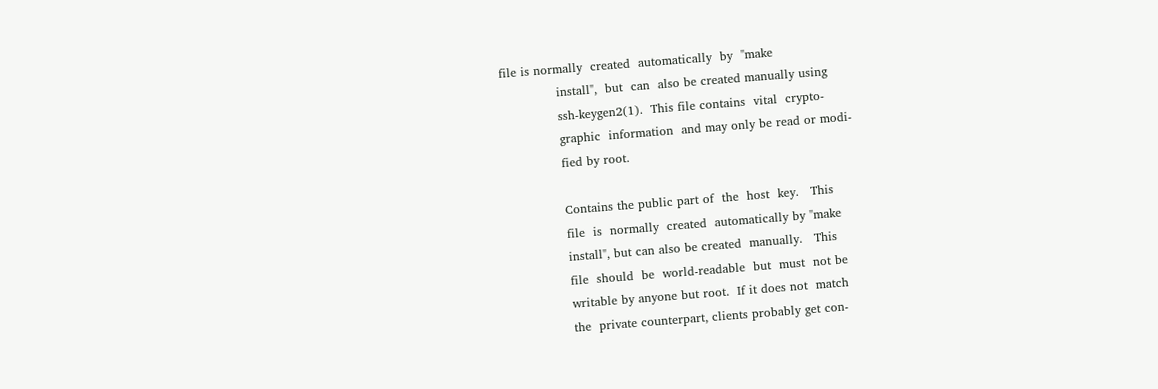file is normally  created  automatically  by  "make
              install",  but  can  also be created manually using
              ssh-keygen2(1).  This file contains  vital  crypto-
              graphic  information  and may only be read or modi-
              fied by root.

              Contains the public part of  the  host  key.   This
              file  is  normally  created  automatically by "make
              install", but can also be created  manually.   This
              file  should  be  world-readable  but  must  not be
              writable by anyone but root.  If it does not  match
              the  private counterpart, clients probably get con-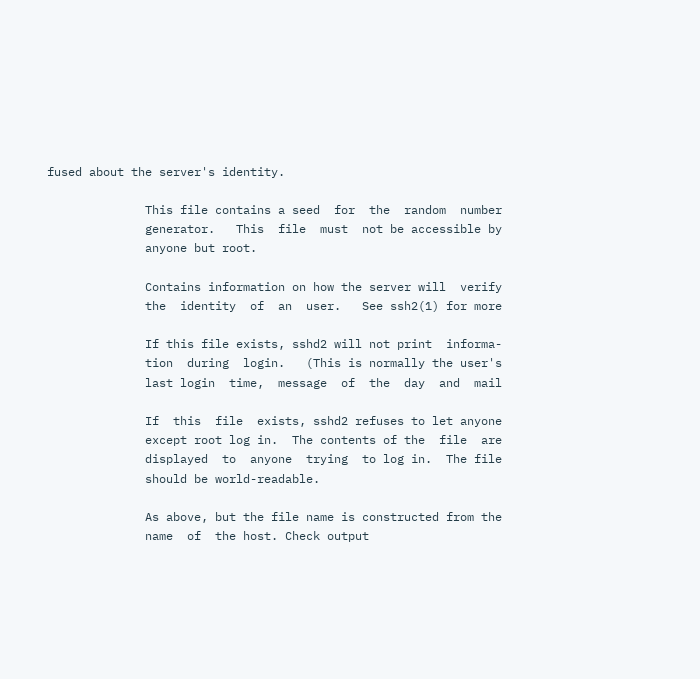fused about the server's identity.

              This file contains a seed  for  the  random  number
              generator.   This  file  must  not be accessible by
              anyone but root.

              Contains information on how the server will  verify
              the  identity  of  an  user.   See ssh2(1) for more

              If this file exists, sshd2 will not print  informa-
              tion  during  login.   (This is normally the user's
              last login  time,  message  of  the  day  and  mail

              If  this  file  exists, sshd2 refuses to let anyone
              except root log in.  The contents of the  file  are
              displayed  to  anyone  trying  to log in.  The file
              should be world-readable.

              As above, but the file name is constructed from the
              name  of  the host. Check output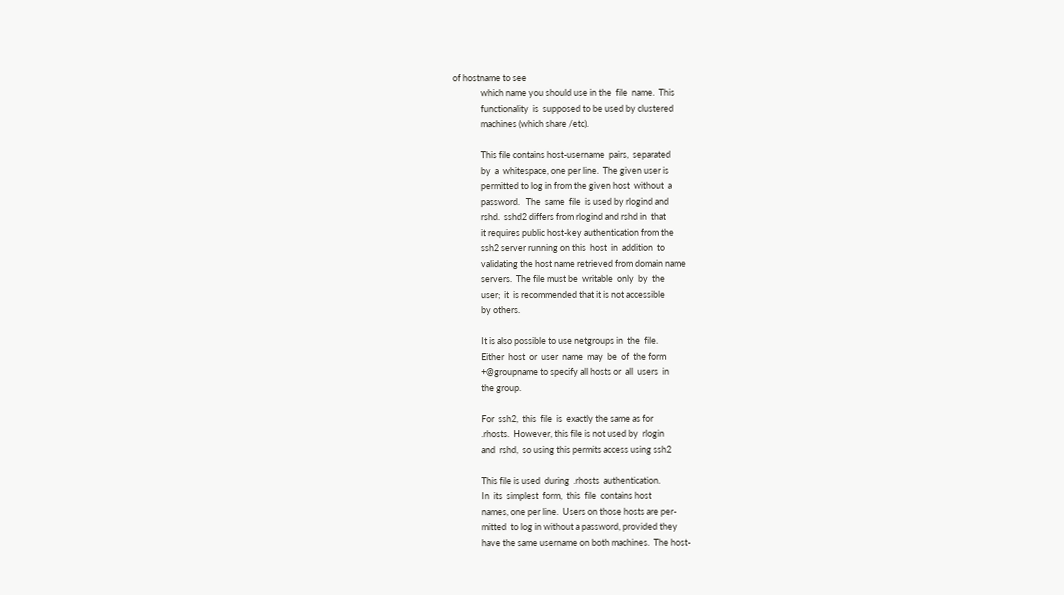of hostname to see
              which name you should use in the  file  name.  This
              functionality  is  supposed to be used by clustered
              machines (which share /etc).

              This file contains host-username  pairs,  separated
              by  a  whitespace, one per line.  The given user is
              permitted to log in from the given host  without  a
              password.   The  same  file  is used by rlogind and
              rshd.  sshd2 differs from rlogind and rshd in  that
              it requires public host-key authentication from the
              ssh2 server running on this  host  in  addition  to
              validating the host name retrieved from domain name
              servers.  The file must be  writable  only  by  the
              user;  it  is recommended that it is not accessible
              by others.

              It is also possible to use netgroups in  the  file.
              Either  host  or  user  name  may  be  of  the form
              +@groupname to specify all hosts or  all  users  in
              the group.

              For  ssh2,  this  file  is  exactly the same as for
              .rhosts.  However, this file is not used by  rlogin
              and  rshd,  so using this permits access using ssh2

              This file is used  during  .rhosts  authentication.
              In  its  simplest  form,  this  file  contains host
              names, one per line.  Users on those hosts are per-
              mitted  to log in without a password, provided they
              have the same username on both machines.  The host-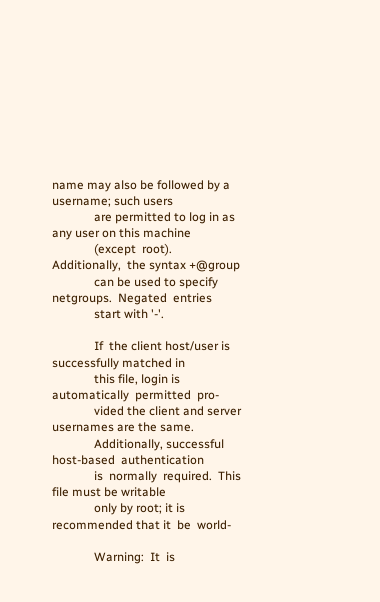name may also be followed by a username; such users
              are permitted to log in as any user on this machine
              (except  root).   Additionally,  the syntax +@group
              can be used to specify netgroups.  Negated  entries
              start with '-'.

              If  the client host/user is successfully matched in
              this file, login is  automatically  permitted  pro-
              vided the client and server usernames are the same.
              Additionally, successful host-based  authentication
              is  normally  required.  This file must be writable
              only by root; it is recommended that it  be  world-

              Warning:  It  is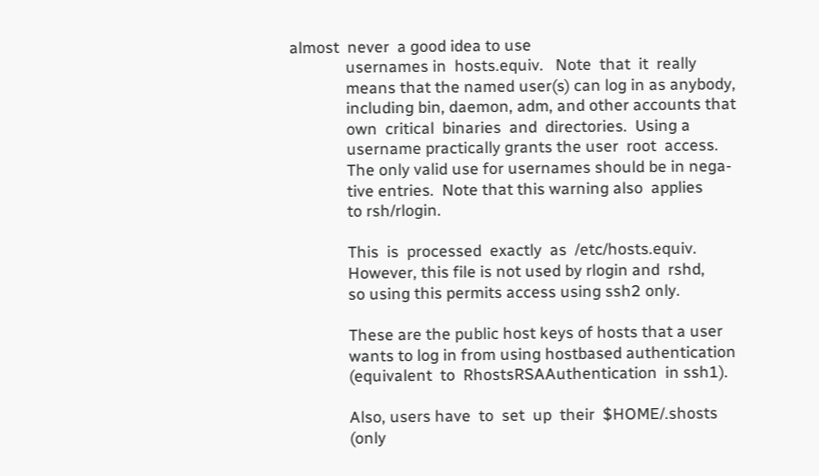almost  never  a good idea to use
              usernames in  hosts.equiv.   Note  that  it  really
              means that the named user(s) can log in as anybody,
              including bin, daemon, adm, and other accounts that
              own  critical  binaries  and  directories.  Using a
              username practically grants the user  root  access.
              The only valid use for usernames should be in nega-
              tive entries.  Note that this warning also  applies
              to rsh/rlogin.

              This  is  processed  exactly  as  /etc/hosts.equiv.
              However, this file is not used by rlogin and  rshd,
              so using this permits access using ssh2 only.

              These are the public host keys of hosts that a user
              wants to log in from using hostbased authentication
              (equivalent  to  RhostsRSAAuthentication  in ssh1).

              Also, users have  to  set  up  their  $HOME/.shosts
              (only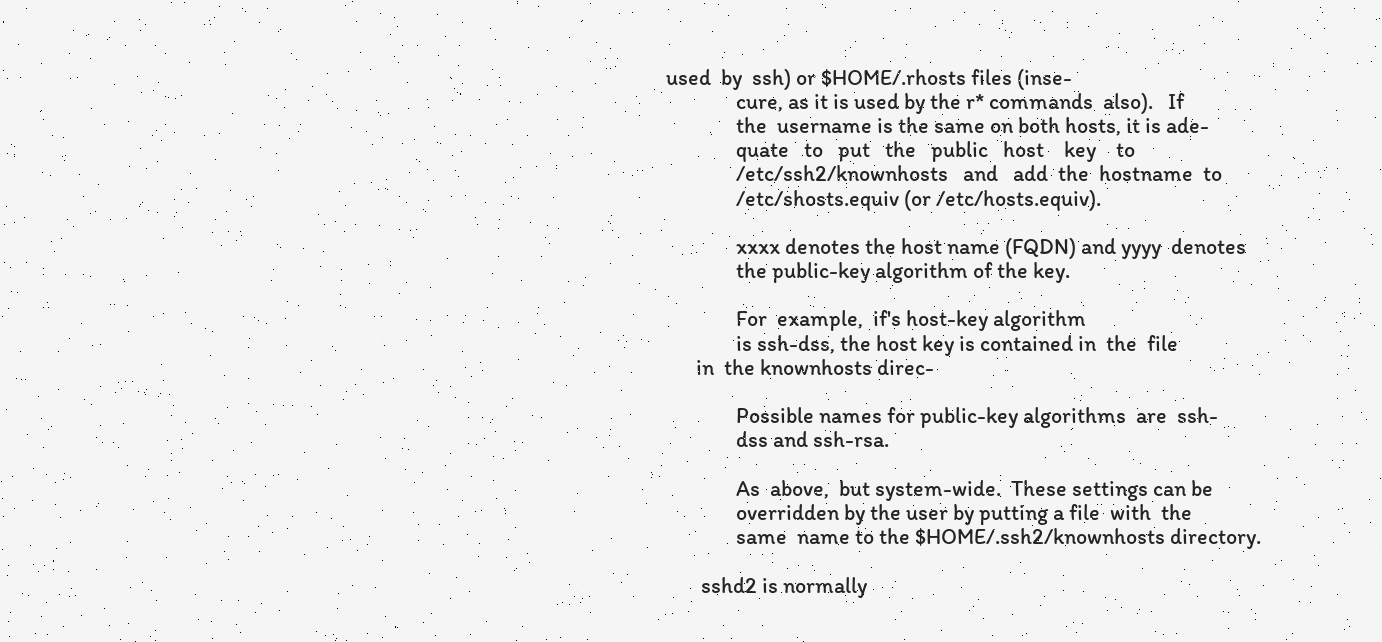used  by  ssh) or $HOME/.rhosts files (inse-
              cure, as it is used by the r* commands  also).   If
              the  username is the same on both hosts, it is ade-
              quate   to   put   the   public   host    key    to
              /etc/ssh2/knownhosts   and   add  the  hostname  to
              /etc/shosts.equiv (or /etc/hosts.equiv).

              xxxx denotes the host name (FQDN) and yyyy  denotes
              the public-key algorithm of the key.

              For  example,  if's host-key algorithm
              is ssh-dss, the host key is contained in  the  file
      in  the knownhosts direc-

              Possible names for public-key algorithms  are  ssh-
              dss and ssh-rsa.

              As  above,  but system-wide.  These settings can be
              overridden by the user by putting a file  with  the
              same  name to the $HOME/.ssh2/knownhosts directory.

       sshd2 is normally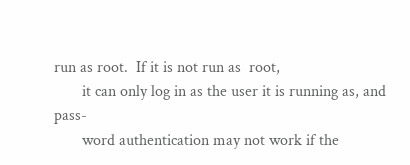run as root.  If it is not run as  root,
       it can only log in as the user it is running as, and pass-
       word authentication may not work if the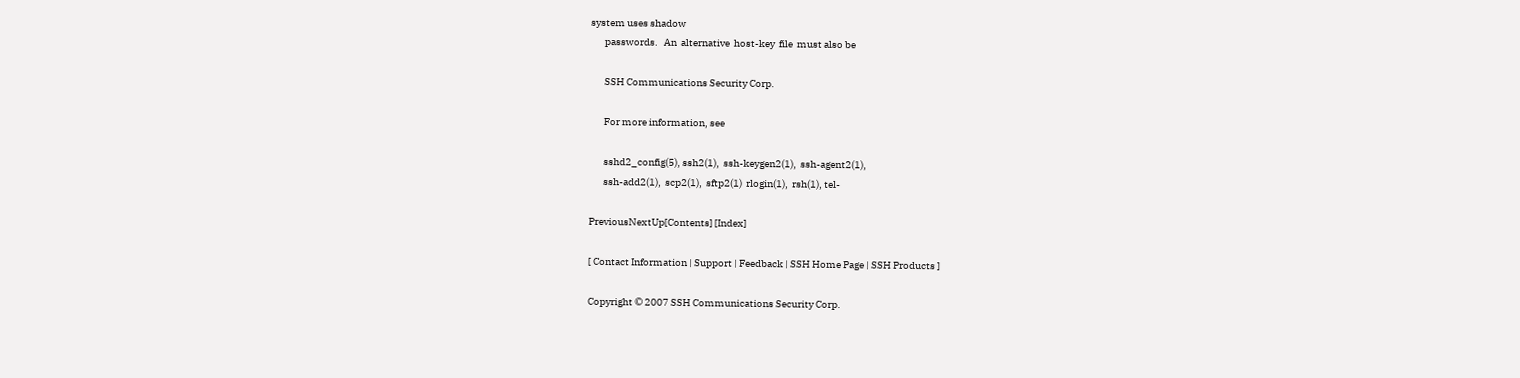system uses shadow
       passwords.   An  alternative  host-key  file  must also be

       SSH Communications Security Corp.

       For more information, see

       sshd2_config(5), ssh2(1),  ssh-keygen2(1),  ssh-agent2(1),
       ssh-add2(1),  scp2(1),  sftp2(1)  rlogin(1),  rsh(1), tel-

PreviousNextUp[Contents] [Index]

[ Contact Information | Support | Feedback | SSH Home Page | SSH Products ]

Copyright © 2007 SSH Communications Security Corp.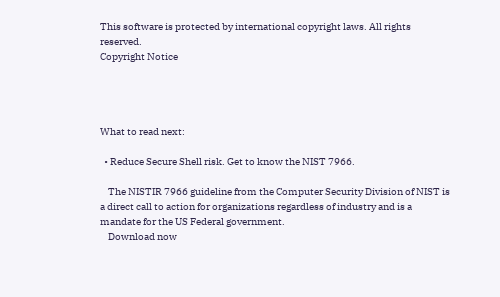This software is protected by international copyright laws. All rights reserved.
Copyright Notice




What to read next:

  • Reduce Secure Shell risk. Get to know the NIST 7966.

    The NISTIR 7966 guideline from the Computer Security Division of NIST is a direct call to action for organizations regardless of industry and is a mandate for the US Federal government.
    Download now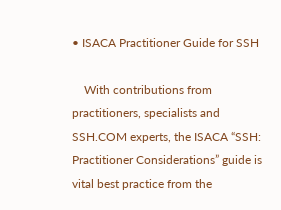• ISACA Practitioner Guide for SSH

    With contributions from practitioners, specialists and SSH.COM experts, the ISACA “SSH: Practitioner Considerations” guide is vital best practice from the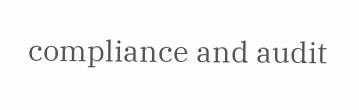compliance and audit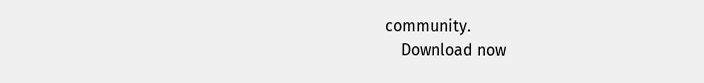community.
    Download now